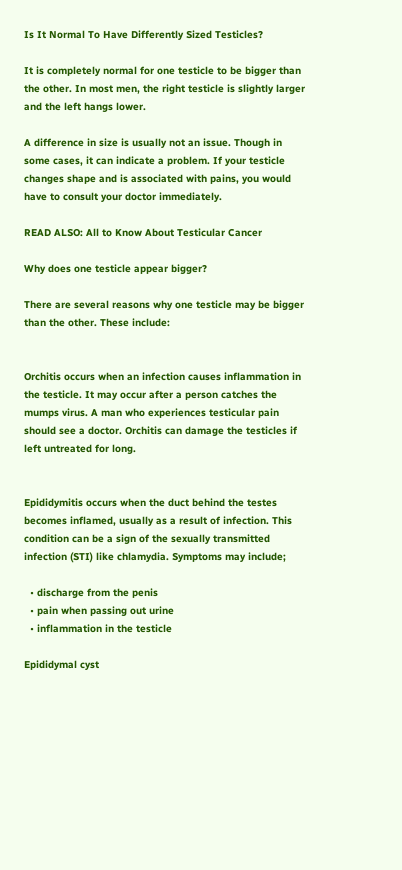Is It Normal To Have Differently Sized Testicles?

It is completely normal for one testicle to be bigger than the other. In most men, the right testicle is slightly larger and the left hangs lower.

A difference in size is usually not an issue. Though in some cases, it can indicate a problem. If your testicle changes shape and is associated with pains, you would have to consult your doctor immediately.

READ ALSO: All to Know About Testicular Cancer

Why does one testicle appear bigger?

There are several reasons why one testicle may be bigger than the other. These include:


Orchitis occurs when an infection causes inflammation in the testicle. It may occur after a person catches the mumps virus. A man who experiences testicular pain should see a doctor. Orchitis can damage the testicles if left untreated for long.


Epididymitis occurs when the duct behind the testes becomes inflamed, usually as a result of infection. This condition can be a sign of the sexually transmitted infection (STI) like chlamydia. Symptoms may include;

  • discharge from the penis
  • pain when passing out urine
  • inflammation in the testicle

Epididymal cyst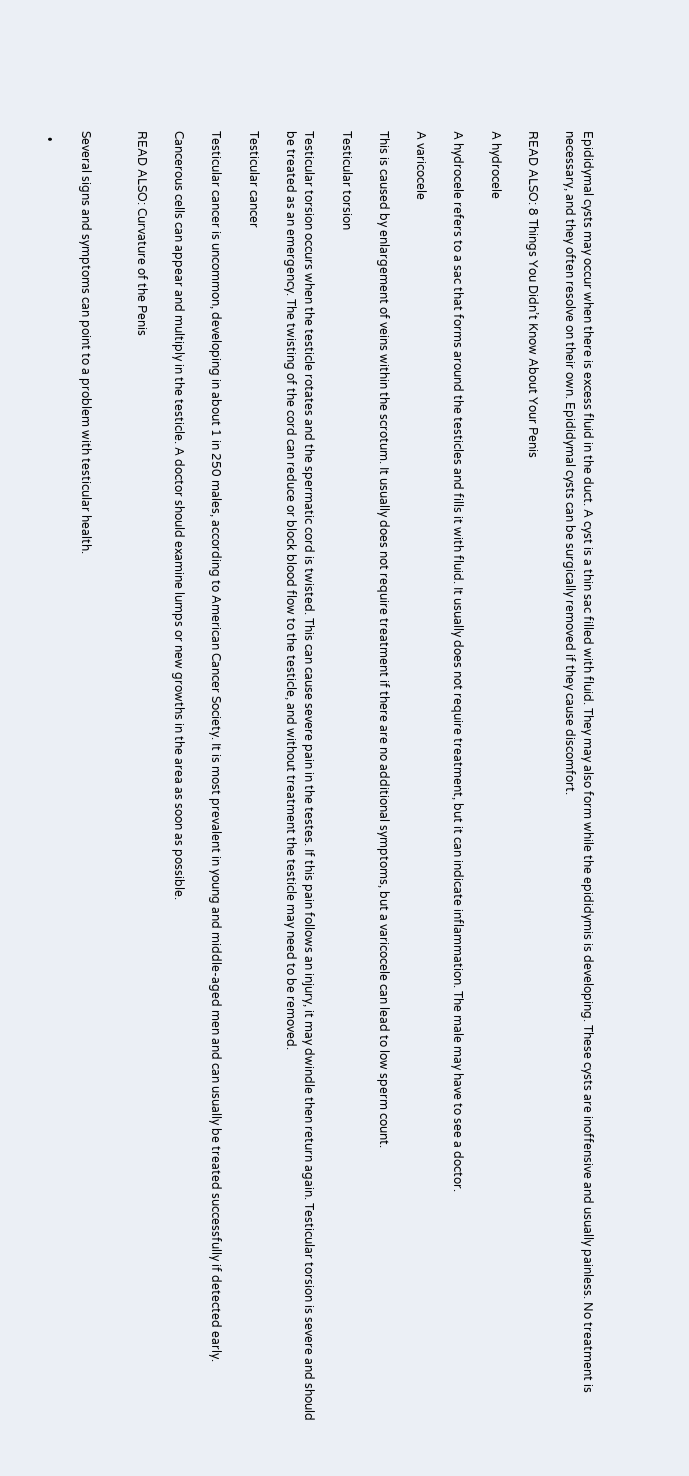Epididymal cysts may occur when there is excess fluid in the duct. A cyst is a thin sac filled with fluid. They may also form while the epididymis is developing. These cysts are inoffensive and usually painless. No treatment is necessary, and they often resolve on their own. Epididymal cysts can be surgically removed if they cause discomfort.

READ ALSO: 8 Things You Didn’t Know About Your Penis

A hydrocele

A hydrocele refers to a sac that forms around the testicles and fills it with fluid. It usually does not require treatment, but it can indicate inflammation. The male may have to see a doctor.

A varicocele

This is caused by enlargement of veins within the scrotum. It usually does not require treatment if there are no additional symptoms, but a varicocele can lead to low sperm count.

Testicular torsion

Testicular torsion occurs when the testicle rotates and the spermatic cord is twisted. This can cause severe pain in the testes. If this pain follows an injury, it may dwindle then return again. Testicular torsion is severe and should be treated as an emergency. The twisting of the cord can reduce or block blood flow to the testicle, and without treatment the testicle may need to be removed.

Testicular cancer

Testicular cancer is uncommon, developing in about 1 in 250 males, according to American Cancer Society. It is most prevalent in young and middle-aged men and can usually be treated successfully if detected early.

Cancerous cells can appear and multiply in the testicle. A doctor should examine lumps or new growths in the area as soon as possible.

READ ALSO: Curvature of the Penis


Several signs and symptoms can point to a problem with testicular health.

  •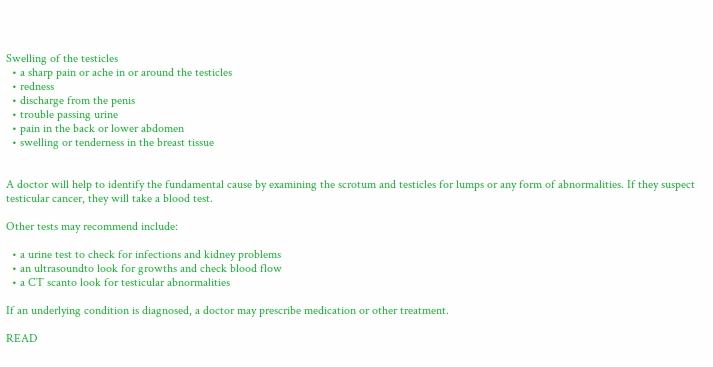Swelling of the testicles
  • a sharp pain or ache in or around the testicles
  • redness
  • discharge from the penis
  • trouble passing urine
  • pain in the back or lower abdomen
  • swelling or tenderness in the breast tissue


A doctor will help to identify the fundamental cause by examining the scrotum and testicles for lumps or any form of abnormalities. If they suspect testicular cancer, they will take a blood test.

Other tests may recommend include:

  • a urine test to check for infections and kidney problems
  • an ultrasoundto look for growths and check blood flow
  • a CT scanto look for testicular abnormalities

If an underlying condition is diagnosed, a doctor may prescribe medication or other treatment.

READ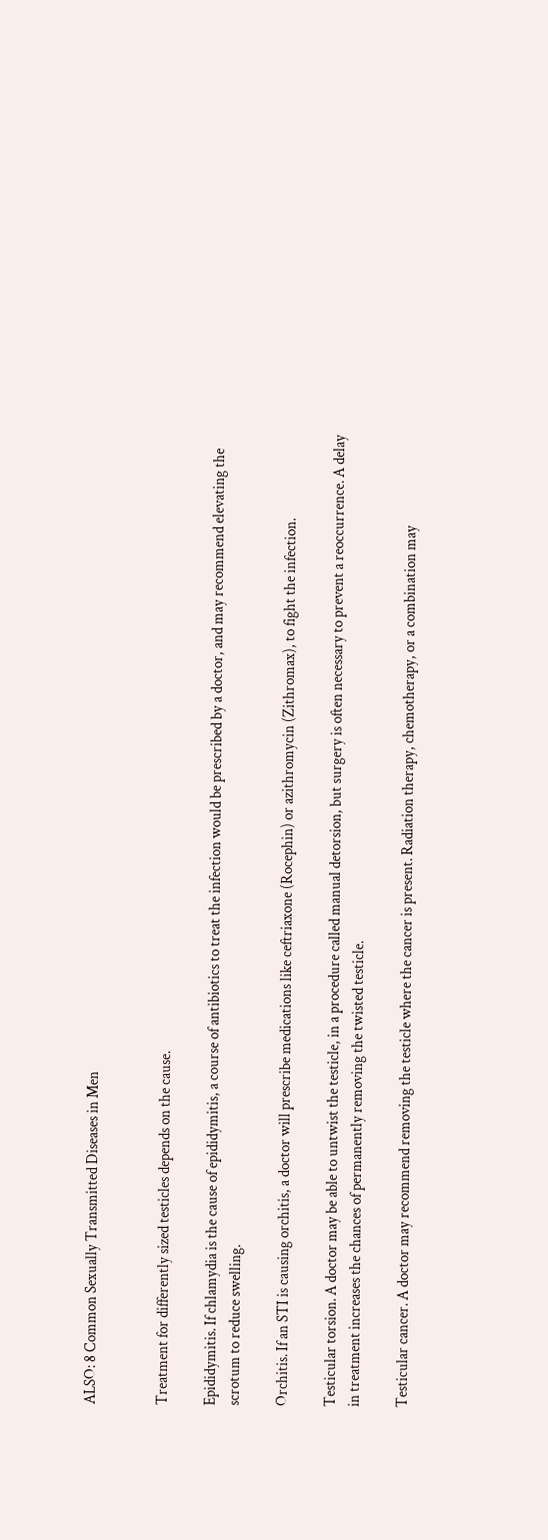ALSO: 8 Common Sexually Transmitted Diseases in Men


Treatment for differently sized testicles depends on the cause.

Epididymitis. If chlamydia is the cause of epididymitis, a course of antibiotics to treat the infection would be prescribed by a doctor, and may recommend elevating the scrotum to reduce swelling.

Orchitis. If an STI is causing orchitis, a doctor will prescribe medications like ceftriaxone (Rocephin) or azithromycin (Zithromax), to fight the infection.

Testicular torsion. A doctor may be able to untwist the testicle, in a procedure called manual detorsion, but surgery is often necessary to prevent a reoccurrence. A delay in treatment increases the chances of permanently removing the twisted testicle.

Testicular cancer. A doctor may recommend removing the testicle where the cancer is present. Radiation therapy, chemotherapy, or a combination may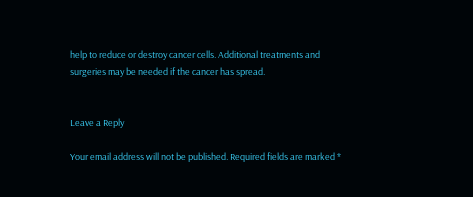help to reduce or destroy cancer cells. Additional treatments and surgeries may be needed if the cancer has spread.


Leave a Reply

Your email address will not be published. Required fields are marked *